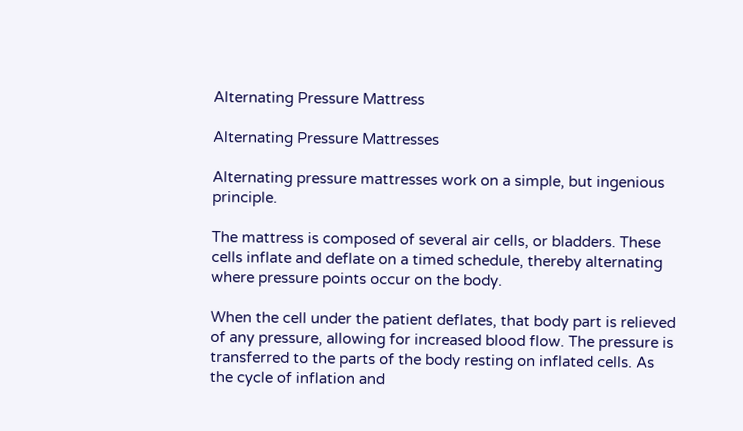Alternating Pressure Mattress

Alternating Pressure Mattresses

Alternating pressure mattresses work on a simple, but ingenious principle.

The mattress is composed of several air cells, or bladders. These cells inflate and deflate on a timed schedule, thereby alternating where pressure points occur on the body.

When the cell under the patient deflates, that body part is relieved of any pressure, allowing for increased blood flow. The pressure is transferred to the parts of the body resting on inflated cells. As the cycle of inflation and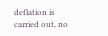deflation is carried out, no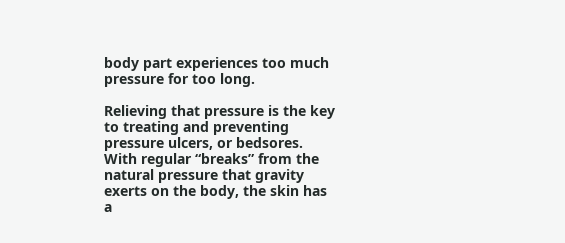body part experiences too much pressure for too long.

Relieving that pressure is the key to treating and preventing pressure ulcers, or bedsores. With regular “breaks” from the natural pressure that gravity exerts on the body, the skin has a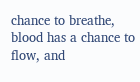chance to breathe, blood has a chance to flow, and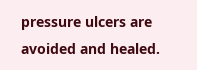pressure ulcers are avoided and healed.